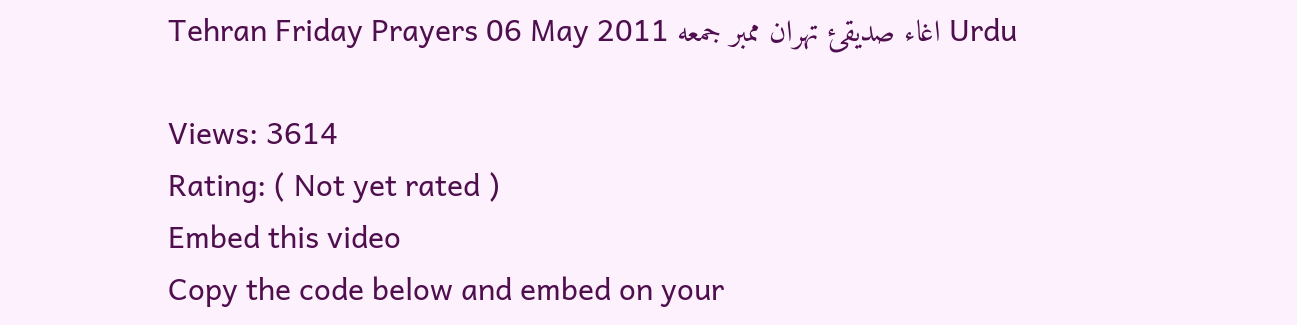Tehran Friday Prayers 06 May 2011 اغاء صديقئ تهران ممبر جمعه Urdu

Views: 3614
Rating: ( Not yet rated )
Embed this video
Copy the code below and embed on your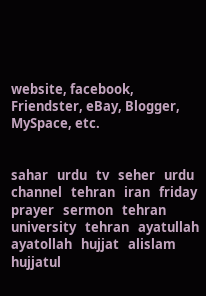website, facebook, Friendster, eBay, Blogger, MySpace, etc.


sahar   urdu   tv   seher   urdu   channel   tehran   iran   friday   prayer   sermon   tehran   university   tehran   ayatullah   ayatollah   hujjat   alislam   hujjatul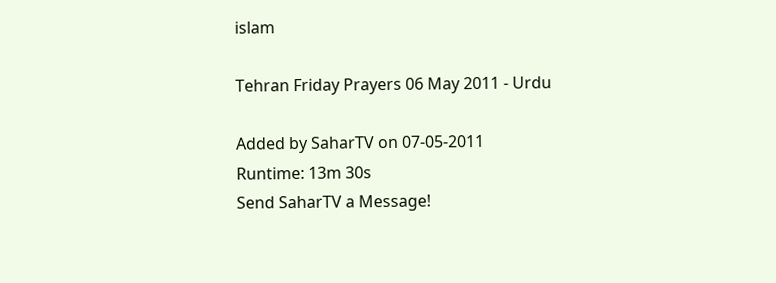islam

Tehran Friday Prayers 06 May 2011 - Urdu

Added by SaharTV on 07-05-2011
Runtime: 13m 30s
Send SaharTV a Message!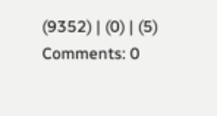(9352) | (0) | (5) Comments: 0